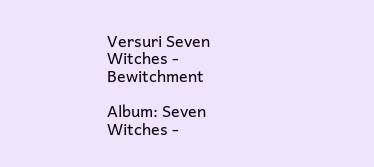Versuri Seven Witches - Bewitchment

Album: Seven Witches -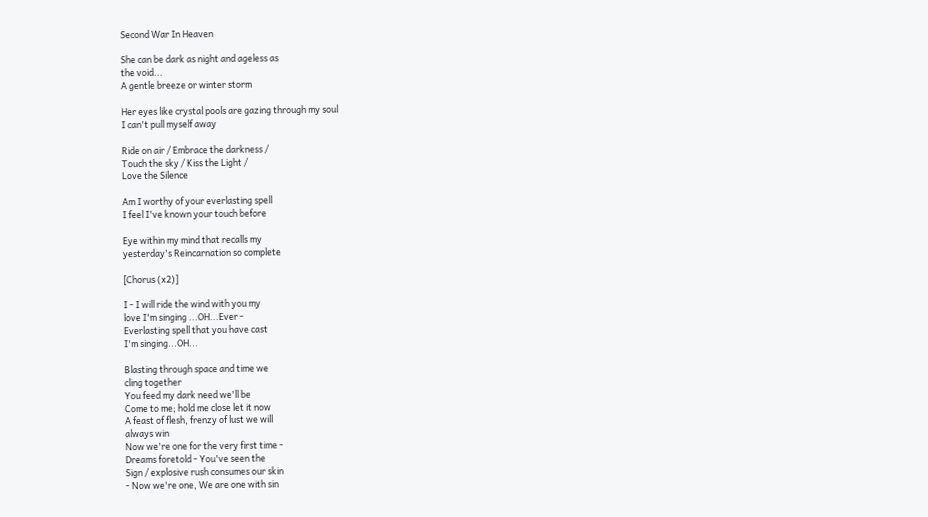Second War In Heaven

She can be dark as night and ageless as
the void...
A gentle breeze or winter storm

Her eyes like crystal pools are gazing through my soul
I can't pull myself away

Ride on air / Embrace the darkness /
Touch the sky / Kiss the Light /
Love the Silence

Am I worthy of your everlasting spell
I feel I've known your touch before

Eye within my mind that recalls my
yesterday's Reincarnation so complete

[Chorus (x2)]

I - I will ride the wind with you my
love I'm singing ...OH...Ever -
Everlasting spell that you have cast
I'm singing...OH...

Blasting through space and time we
cling together
You feed my dark need we'll be
Come to me; hold me close let it now
A feast of flesh, frenzy of lust we will
always win
Now we're one for the very first time -
Dreams foretold - You've seen the
Sign / explosive rush consumes our skin
- Now we're one, We are one with sin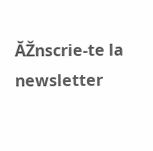ĂŽnscrie-te la newsletter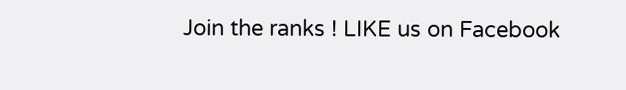Join the ranks ! LIKE us on Facebook